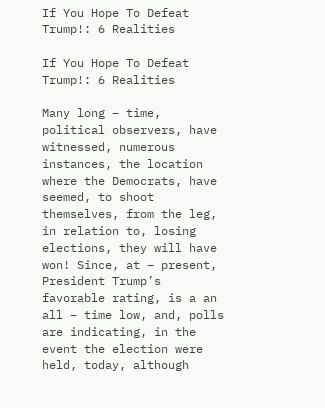If You Hope To Defeat Trump!: 6 Realities

If You Hope To Defeat Trump!: 6 Realities

Many long – time, political observers, have witnessed, numerous instances, the location where the Democrats, have seemed, to shoot themselves, from the leg, in relation to, losing elections, they will have won! Since, at – present, President Trump’s favorable rating, is a an all – time low, and, polls are indicating, in the event the election were held, today, although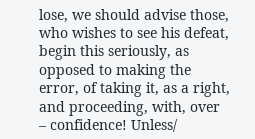lose, we should advise those, who wishes to see his defeat, begin this seriously, as opposed to making the error, of taking it, as a right, and proceeding, with, over – confidence! Unless/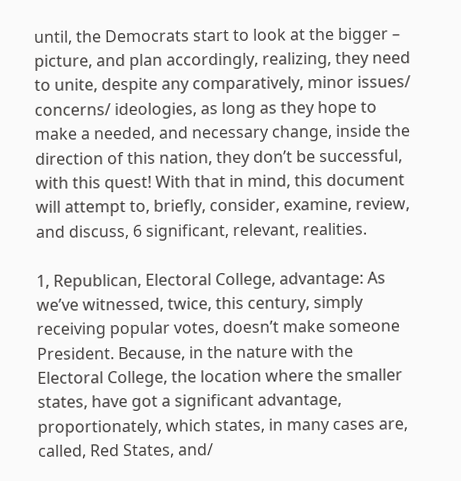until, the Democrats start to look at the bigger – picture, and plan accordingly, realizing, they need to unite, despite any comparatively, minor issues/ concerns/ ideologies, as long as they hope to make a needed, and necessary change, inside the direction of this nation, they don’t be successful, with this quest! With that in mind, this document will attempt to, briefly, consider, examine, review, and discuss, 6 significant, relevant, realities.

1, Republican, Electoral College, advantage: As we’ve witnessed, twice, this century, simply receiving popular votes, doesn’t make someone President. Because, in the nature with the Electoral College, the location where the smaller states, have got a significant advantage, proportionately, which states, in many cases are, called, Red States, and/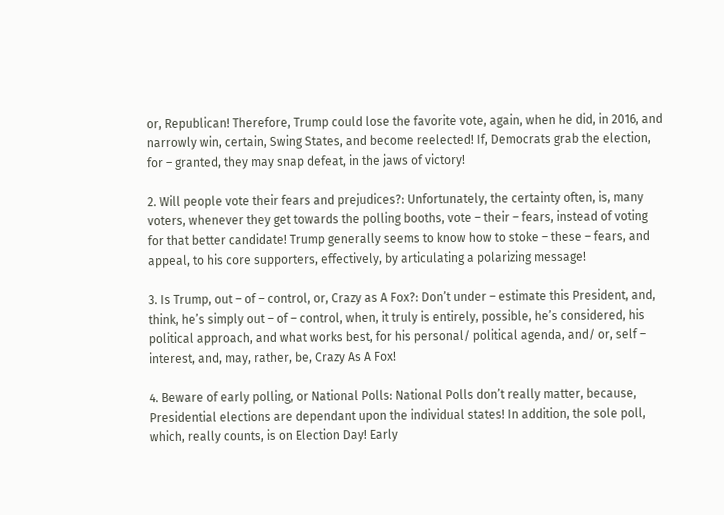or, Republican! Therefore, Trump could lose the favorite vote, again, when he did, in 2016, and narrowly win, certain, Swing States, and become reelected! If, Democrats grab the election, for – granted, they may snap defeat, in the jaws of victory!

2. Will people vote their fears and prejudices?: Unfortunately, the certainty often, is, many voters, whenever they get towards the polling booths, vote – their – fears, instead of voting for that better candidate! Trump generally seems to know how to stoke – these – fears, and appeal, to his core supporters, effectively, by articulating a polarizing message!

3. Is Trump, out – of – control, or, Crazy as A Fox?: Don’t under – estimate this President, and, think, he’s simply out – of – control, when, it truly is entirely, possible, he’s considered, his political approach, and what works best, for his personal/ political agenda, and/ or, self – interest, and, may, rather, be, Crazy As A Fox!

4. Beware of early polling, or National Polls: National Polls don’t really matter, because, Presidential elections are dependant upon the individual states! In addition, the sole poll, which, really counts, is on Election Day! Early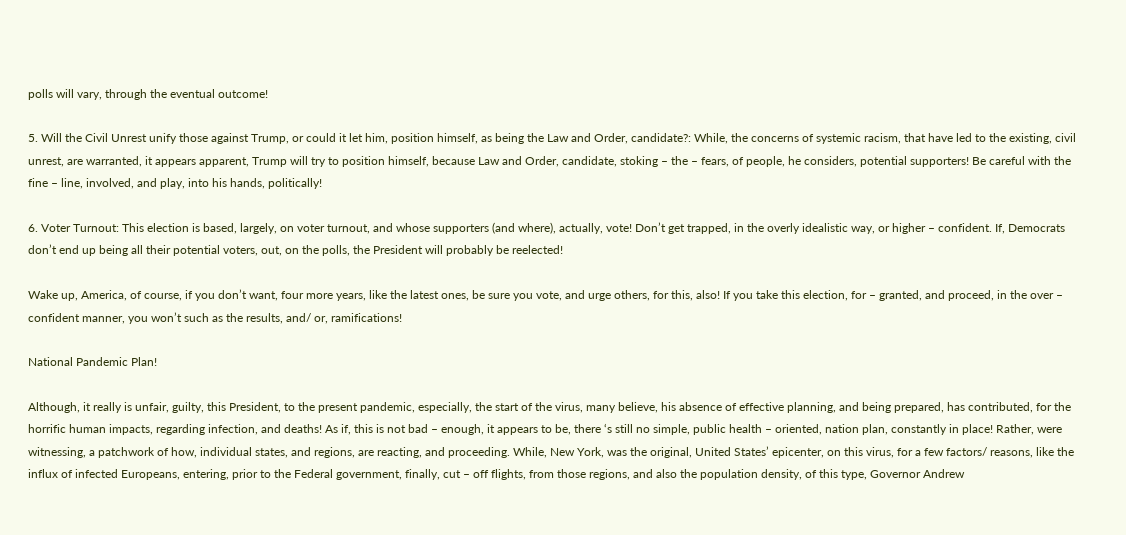polls will vary, through the eventual outcome!

5. Will the Civil Unrest unify those against Trump, or could it let him, position himself, as being the Law and Order, candidate?: While, the concerns of systemic racism, that have led to the existing, civil unrest, are warranted, it appears apparent, Trump will try to position himself, because Law and Order, candidate, stoking – the – fears, of people, he considers, potential supporters! Be careful with the fine – line, involved, and play, into his hands, politically!

6. Voter Turnout: This election is based, largely, on voter turnout, and whose supporters (and where), actually, vote! Don’t get trapped, in the overly idealistic way, or higher – confident. If, Democrats don’t end up being all their potential voters, out, on the polls, the President will probably be reelected!

Wake up, America, of course, if you don’t want, four more years, like the latest ones, be sure you vote, and urge others, for this, also! If you take this election, for – granted, and proceed, in the over – confident manner, you won’t such as the results, and/ or, ramifications!

National Pandemic Plan!

Although, it really is unfair, guilty, this President, to the present pandemic, especially, the start of the virus, many believe, his absence of effective planning, and being prepared, has contributed, for the horrific human impacts, regarding infection, and deaths! As if, this is not bad – enough, it appears to be, there ‘s still no simple, public health – oriented, nation plan, constantly in place! Rather, were witnessing, a patchwork of how, individual states, and regions, are reacting, and proceeding. While, New York, was the original, United States’ epicenter, on this virus, for a few factors/ reasons, like the influx of infected Europeans, entering, prior to the Federal government, finally, cut – off flights, from those regions, and also the population density, of this type, Governor Andrew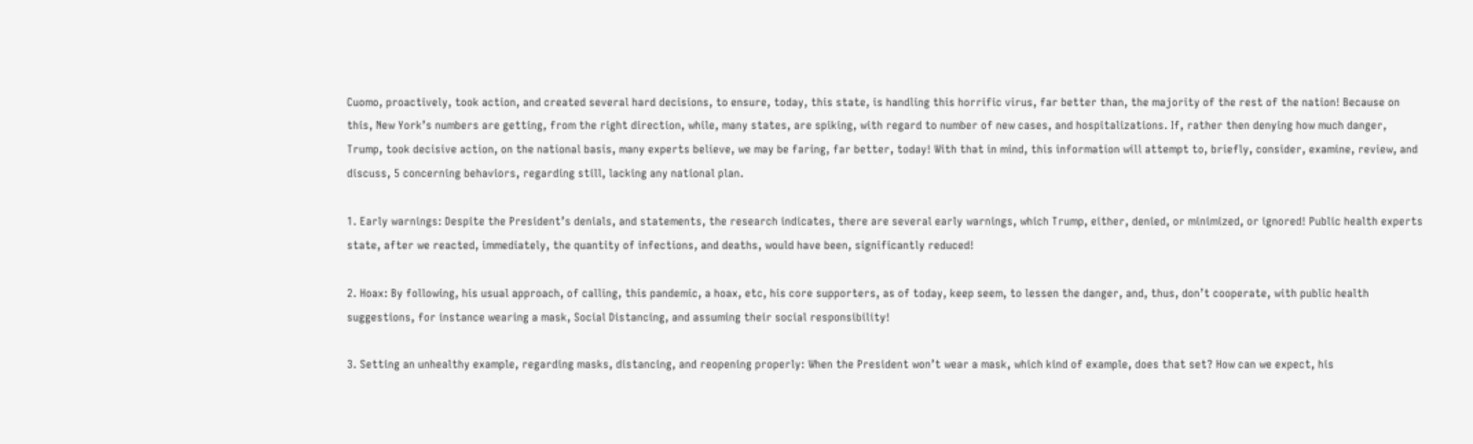Cuomo, proactively, took action, and created several hard decisions, to ensure, today, this state, is handling this horrific virus, far better than, the majority of the rest of the nation! Because on this, New York’s numbers are getting, from the right direction, while, many states, are spiking, with regard to number of new cases, and hospitalizations. If, rather then denying how much danger, Trump, took decisive action, on the national basis, many experts believe, we may be faring, far better, today! With that in mind, this information will attempt to, briefly, consider, examine, review, and discuss, 5 concerning behaviors, regarding still, lacking any national plan.

1. Early warnings: Despite the President’s denials, and statements, the research indicates, there are several early warnings, which Trump, either, denied, or minimized, or ignored! Public health experts state, after we reacted, immediately, the quantity of infections, and deaths, would have been, significantly reduced!

2. Hoax: By following, his usual approach, of calling, this pandemic, a hoax, etc, his core supporters, as of today, keep seem, to lessen the danger, and, thus, don’t cooperate, with public health suggestions, for instance wearing a mask, Social Distancing, and assuming their social responsibility!

3. Setting an unhealthy example, regarding masks, distancing, and reopening properly: When the President won’t wear a mask, which kind of example, does that set? How can we expect, his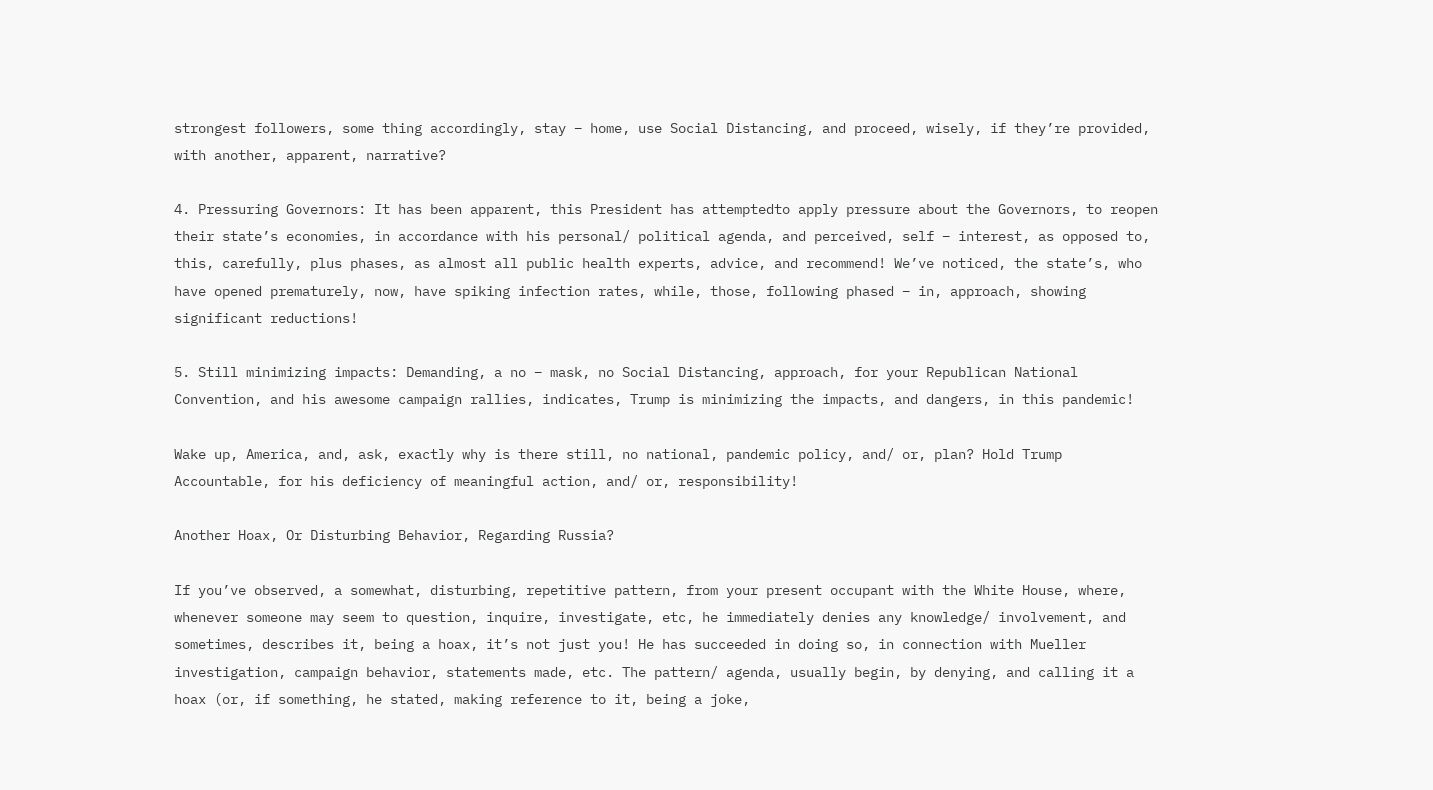strongest followers, some thing accordingly, stay – home, use Social Distancing, and proceed, wisely, if they’re provided, with another, apparent, narrative?

4. Pressuring Governors: It has been apparent, this President has attemptedto apply pressure about the Governors, to reopen their state’s economies, in accordance with his personal/ political agenda, and perceived, self – interest, as opposed to, this, carefully, plus phases, as almost all public health experts, advice, and recommend! We’ve noticed, the state’s, who have opened prematurely, now, have spiking infection rates, while, those, following phased – in, approach, showing significant reductions!

5. Still minimizing impacts: Demanding, a no – mask, no Social Distancing, approach, for your Republican National Convention, and his awesome campaign rallies, indicates, Trump is minimizing the impacts, and dangers, in this pandemic!

Wake up, America, and, ask, exactly why is there still, no national, pandemic policy, and/ or, plan? Hold Trump Accountable, for his deficiency of meaningful action, and/ or, responsibility!

Another Hoax, Or Disturbing Behavior, Regarding Russia?

If you’ve observed, a somewhat, disturbing, repetitive pattern, from your present occupant with the White House, where, whenever someone may seem to question, inquire, investigate, etc, he immediately denies any knowledge/ involvement, and sometimes, describes it, being a hoax, it’s not just you! He has succeeded in doing so, in connection with Mueller investigation, campaign behavior, statements made, etc. The pattern/ agenda, usually begin, by denying, and calling it a hoax (or, if something, he stated, making reference to it, being a joke,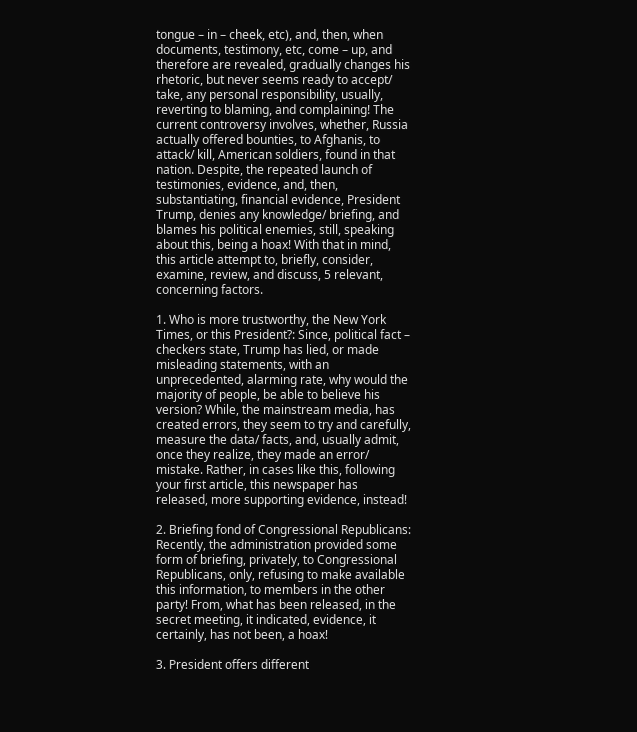tongue – in – cheek, etc), and, then, when documents, testimony, etc, come – up, and therefore are revealed, gradually changes his rhetoric, but never seems ready to accept/ take, any personal responsibility, usually, reverting to blaming, and complaining! The current controversy involves, whether, Russia actually offered bounties, to Afghanis, to attack/ kill, American soldiers, found in that nation. Despite, the repeated launch of testimonies, evidence, and, then, substantiating, financial evidence, President Trump, denies any knowledge/ briefing, and blames his political enemies, still, speaking about this, being a hoax! With that in mind, this article attempt to, briefly, consider, examine, review, and discuss, 5 relevant, concerning factors.

1. Who is more trustworthy, the New York Times, or this President?: Since, political fact – checkers state, Trump has lied, or made misleading statements, with an unprecedented, alarming rate, why would the majority of people, be able to believe his version? While, the mainstream media, has created errors, they seem to try and carefully, measure the data/ facts, and, usually admit, once they realize, they made an error/ mistake. Rather, in cases like this, following your first article, this newspaper has released, more supporting evidence, instead!

2. Briefing fond of Congressional Republicans: Recently, the administration provided some form of briefing, privately, to Congressional Republicans, only, refusing to make available this information, to members in the other party! From, what has been released, in the secret meeting, it indicated, evidence, it certainly, has not been, a hoax!

3. President offers different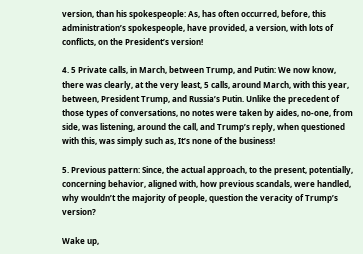version, than his spokespeople: As, has often occurred, before, this administration’s spokespeople, have provided, a version, with lots of conflicts, on the President’s version!

4. 5 Private calls, in March, between Trump, and Putin: We now know, there was clearly, at the very least, 5 calls, around March, with this year, between, President Trump, and Russia’s Putin. Unlike the precedent of those types of conversations, no notes were taken by aides, no-one, from side, was listening, around the call, and Trump’s reply, when questioned with this, was simply such as, It’s none of the business!

5. Previous pattern: Since, the actual approach, to the present, potentially, concerning behavior, aligned with, how previous scandals, were handled, why wouldn’t the majority of people, question the veracity of Trump’s version?

Wake up,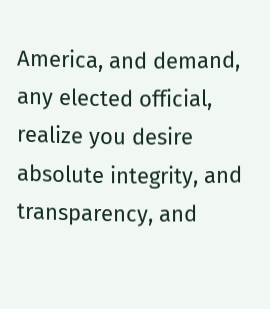America, and demand, any elected official, realize you desire absolute integrity, and transparency, and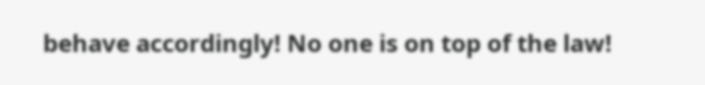behave accordingly! No one is on top of the law!